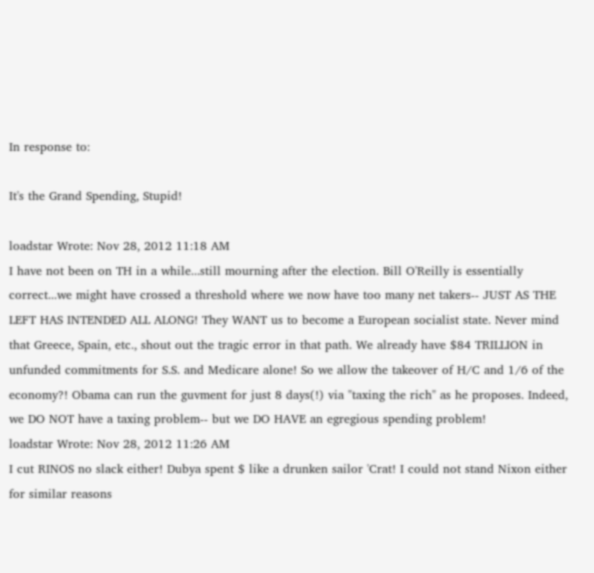In response to:

It's the Grand Spending, Stupid!

loadstar Wrote: Nov 28, 2012 11:18 AM
I have not been on TH in a while...still mourning after the election. Bill O'Reilly is essentially correct...we might have crossed a threshold where we now have too many net takers-- JUST AS THE LEFT HAS INTENDED ALL ALONG! They WANT us to become a European socialist state. Never mind that Greece, Spain, etc., shout out the tragic error in that path. We already have $84 TRILLION in unfunded commitments for S.S. and Medicare alone! So we allow the takeover of H/C and 1/6 of the economy?! Obama can run the guvment for just 8 days(!) via "taxing the rich" as he proposes. Indeed, we DO NOT have a taxing problem-- but we DO HAVE an egregious spending problem!
loadstar Wrote: Nov 28, 2012 11:26 AM
I cut RINOS no slack either! Dubya spent $ like a drunken sailor 'Crat! I could not stand Nixon either for similar reasons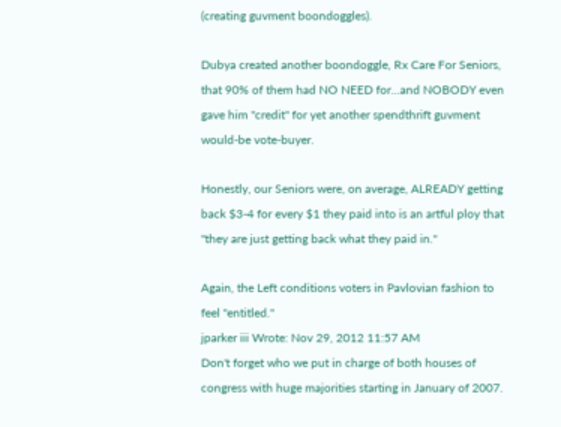(creating guvment boondoggles).

Dubya created another boondoggle, Rx Care For Seniors, that 90% of them had NO NEED for...and NOBODY even gave him "credit" for yet another spendthrift guvment would-be vote-buyer.

Honestly, our Seniors were, on average, ALREADY getting back $3-4 for every $1 they paid into is an artful ploy that "they are just getting back what they paid in."

Again, the Left conditions voters in Pavlovian fashion to feel "entitled."
jparker iii Wrote: Nov 29, 2012 11:57 AM
Don't forget who we put in charge of both houses of congress with huge majorities starting in January of 2007.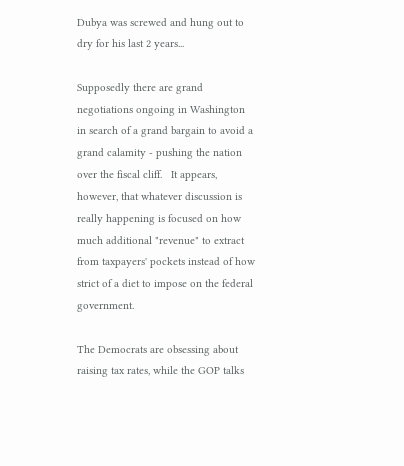Dubya was screwed and hung out to dry for his last 2 years...

Supposedly there are grand negotiations ongoing in Washington in search of a grand bargain to avoid a grand calamity - pushing the nation over the fiscal cliff.   It appears, however, that whatever discussion is really happening is focused on how much additional "revenue" to extract from taxpayers' pockets instead of how strict of a diet to impose on the federal government.

The Democrats are obsessing about raising tax rates, while the GOP talks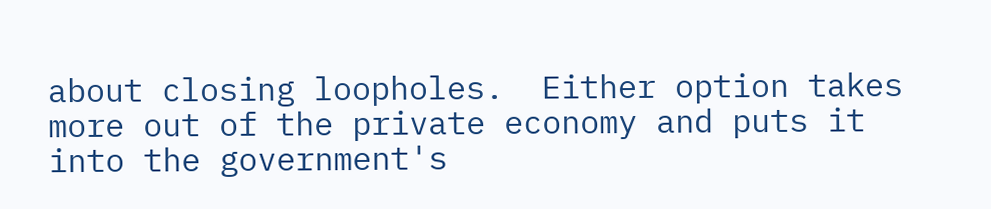about closing loopholes.  Either option takes more out of the private economy and puts it into the government's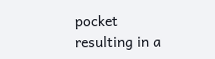pocket resulting in a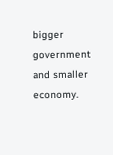bigger government and smaller economy.